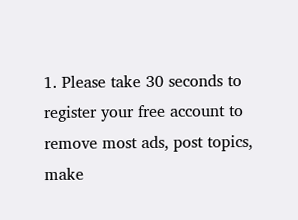1. Please take 30 seconds to register your free account to remove most ads, post topics, make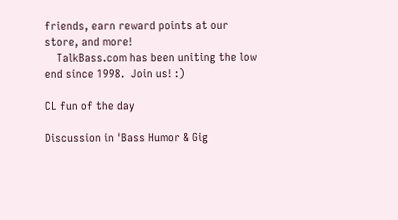friends, earn reward points at our store, and more!
    TalkBass.com has been uniting the low end since 1998.  Join us! :)

CL fun of the day

Discussion in 'Bass Humor & Gig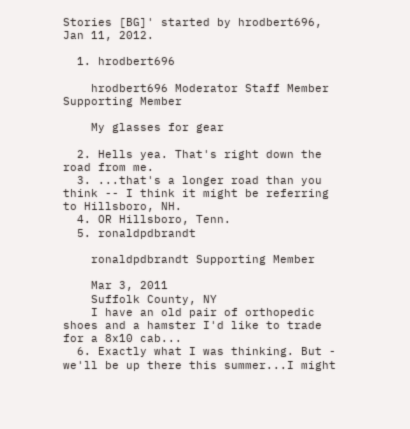Stories [BG]' started by hrodbert696, Jan 11, 2012.

  1. hrodbert696

    hrodbert696 Moderator Staff Member Supporting Member

    My glasses for gear

  2. Hells yea. That's right down the road from me.
  3. ...that's a longer road than you think -- I think it might be referring to Hillsboro, NH.
  4. OR Hillsboro, Tenn.
  5. ronaldpdbrandt

    ronaldpdbrandt Supporting Member

    Mar 3, 2011
    Suffolk County, NY
    I have an old pair of orthopedic shoes and a hamster I'd like to trade for a 8x10 cab...
  6. Exactly what I was thinking. But - we'll be up there this summer...I might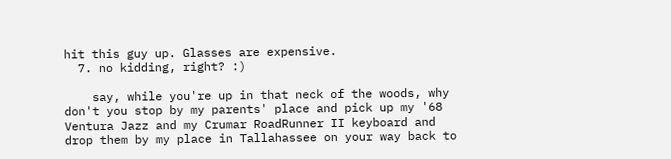hit this guy up. Glasses are expensive.
  7. no kidding, right? :)

    say, while you're up in that neck of the woods, why don't you stop by my parents' place and pick up my '68 Ventura Jazz and my Crumar RoadRunner II keyboard and drop them by my place in Tallahassee on your way back to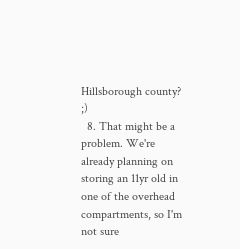Hillsborough county? ;)
  8. That might be a problem. We're already planning on storing an 11yr old in one of the overhead compartments, so I'm not sure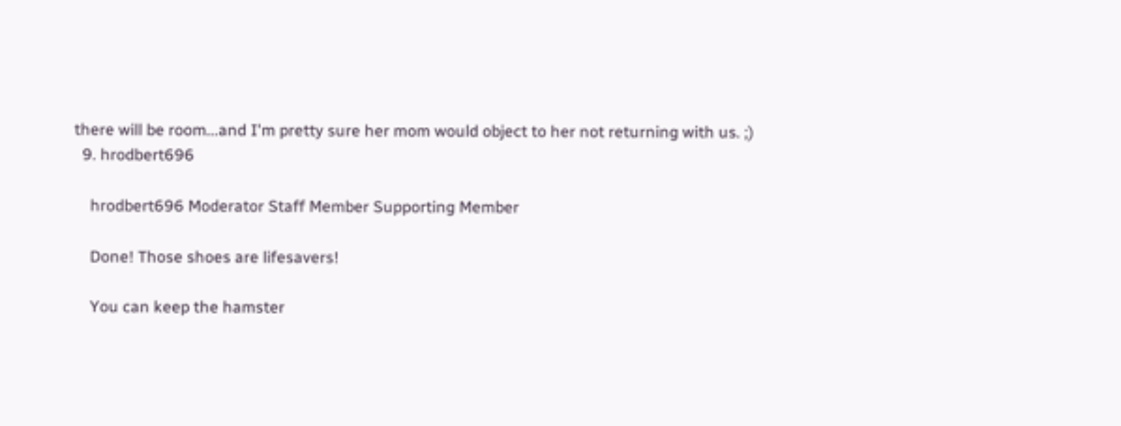there will be room...and I'm pretty sure her mom would object to her not returning with us. ;)
  9. hrodbert696

    hrodbert696 Moderator Staff Member Supporting Member

    Done! Those shoes are lifesavers!

    You can keep the hamster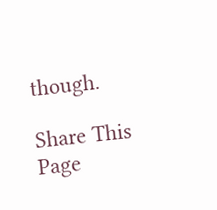though.

Share This Page